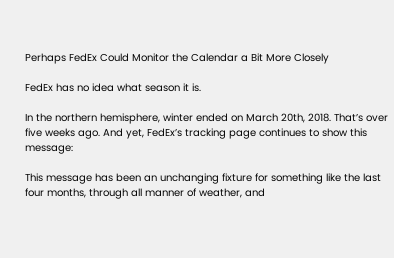Perhaps FedEx Could Monitor the Calendar a Bit More Closely

FedEx has no idea what season it is.

In the northern hemisphere, winter ended on March 20th, 2018. That’s over five weeks ago. And yet, FedEx’s tracking page continues to show this message:

This message has been an unchanging fixture for something like the last four months, through all manner of weather, and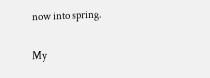now into spring.

My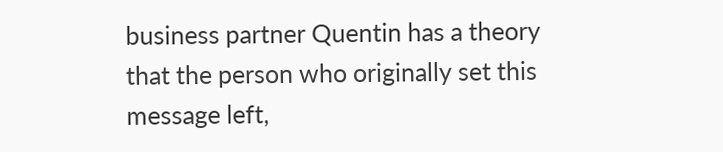business partner Quentin has a theory that the person who originally set this message left,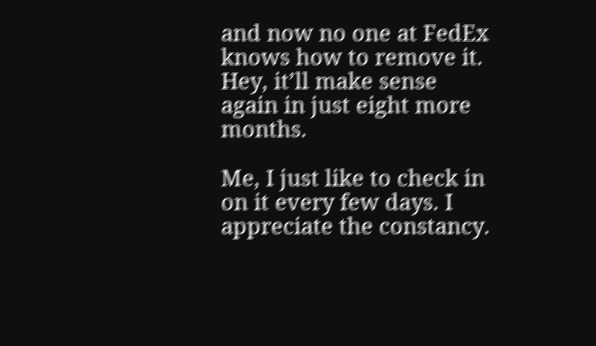and now no one at FedEx knows how to remove it. Hey, it’ll make sense again in just eight more months.

Me, I just like to check in on it every few days. I appreciate the constancy.